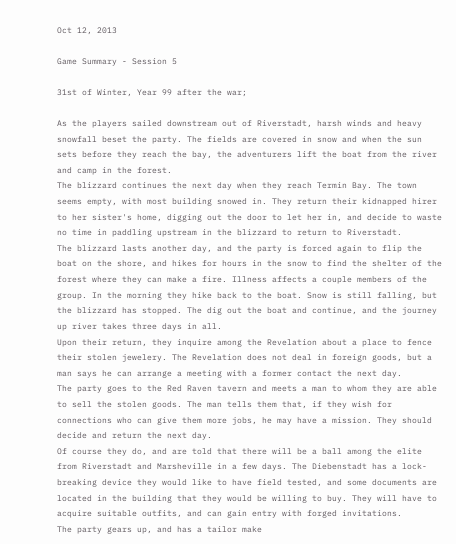Oct 12, 2013

Game Summary - Session 5

31st of Winter, Year 99 after the war;

As the players sailed downstream out of Riverstadt, harsh winds and heavy snowfall beset the party. The fields are covered in snow and when the sun sets before they reach the bay, the adventurers lift the boat from the river and camp in the forest.
The blizzard continues the next day when they reach Termin Bay. The town seems empty, with most building snowed in. They return their kidnapped hirer to her sister's home, digging out the door to let her in, and decide to waste no time in paddling upstream in the blizzard to return to Riverstadt.
The blizzard lasts another day, and the party is forced again to flip the boat on the shore, and hikes for hours in the snow to find the shelter of the forest where they can make a fire. Illness affects a couple members of the group. In the morning they hike back to the boat. Snow is still falling, but the blizzard has stopped. The dig out the boat and continue, and the journey up river takes three days in all.
Upon their return, they inquire among the Revelation about a place to fence their stolen jewelery. The Revelation does not deal in foreign goods, but a man says he can arrange a meeting with a former contact the next day.
The party goes to the Red Raven tavern and meets a man to whom they are able to sell the stolen goods. The man tells them that, if they wish for connections who can give them more jobs, he may have a mission. They should decide and return the next day.
Of course they do, and are told that there will be a ball among the elite from Riverstadt and Marsheville in a few days. The Diebenstadt has a lock-breaking device they would like to have field tested, and some documents are located in the building that they would be willing to buy. They will have to acquire suitable outfits, and can gain entry with forged invitations.
The party gears up, and has a tailor make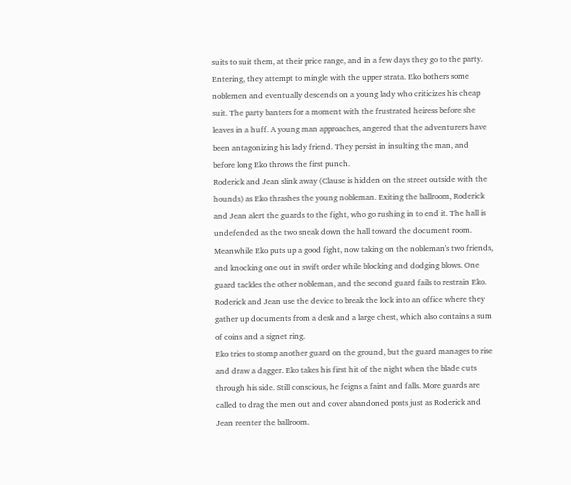suits to suit them, at their price range, and in a few days they go to the party.
Entering, they attempt to mingle with the upper strata. Eko bothers some noblemen and eventually descends on a young lady who criticizes his cheap suit. The party banters for a moment with the frustrated heiress before she leaves in a huff. A young man approaches, angered that the adventurers have been antagonizing his lady friend. They persist in insulting the man, and before long Eko throws the first punch.
Roderick and Jean slink away (Clause is hidden on the street outside with the hounds) as Eko thrashes the young nobleman. Exiting the ballroom, Roderick and Jean alert the guards to the fight, who go rushing in to end it. The hall is undefended as the two sneak down the hall toward the document room.
Meanwhile Eko puts up a good fight, now taking on the nobleman's two friends, and knocking one out in swift order while blocking and dodging blows. One guard tackles the other nobleman, and the second guard fails to restrain Eko.
Roderick and Jean use the device to break the lock into an office where they gather up documents from a desk and a large chest, which also contains a sum of coins and a signet ring.
Eko tries to stomp another guard on the ground, but the guard manages to rise and draw a dagger. Eko takes his first hit of the night when the blade cuts through his side. Still conscious, he feigns a faint and falls. More guards are called to drag the men out and cover abandoned posts just as Roderick and Jean reenter the ballroom.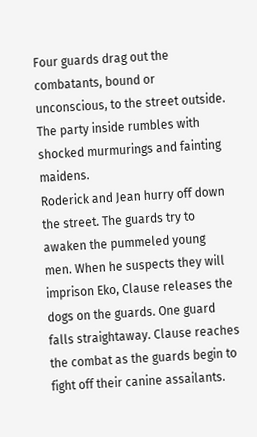Four guards drag out the combatants, bound or unconscious, to the street outside. The party inside rumbles with shocked murmurings and fainting maidens.
Roderick and Jean hurry off down the street. The guards try to awaken the pummeled young men. When he suspects they will imprison Eko, Clause releases the dogs on the guards. One guard falls straightaway. Clause reaches the combat as the guards begin to fight off their canine assailants.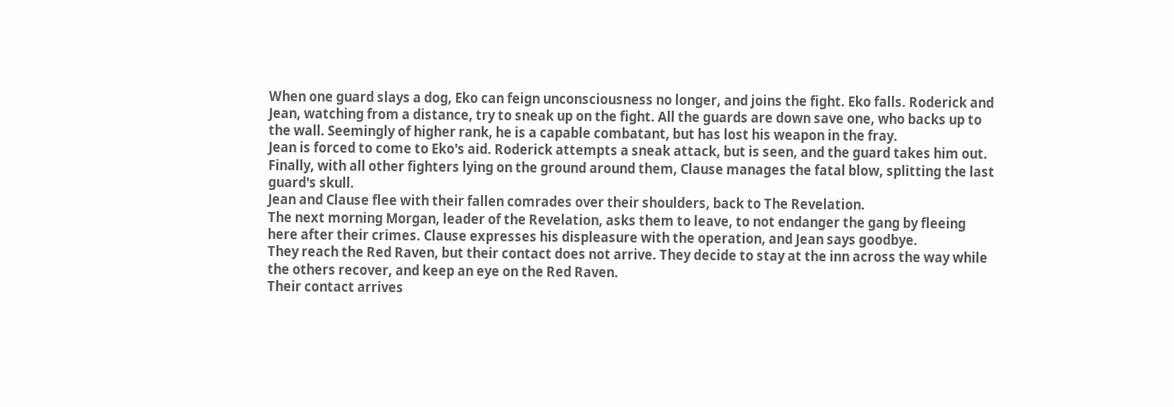When one guard slays a dog, Eko can feign unconsciousness no longer, and joins the fight. Eko falls. Roderick and Jean, watching from a distance, try to sneak up on the fight. All the guards are down save one, who backs up to the wall. Seemingly of higher rank, he is a capable combatant, but has lost his weapon in the fray.
Jean is forced to come to Eko's aid. Roderick attempts a sneak attack, but is seen, and the guard takes him out. Finally, with all other fighters lying on the ground around them, Clause manages the fatal blow, splitting the last guard's skull.
Jean and Clause flee with their fallen comrades over their shoulders, back to The Revelation.
The next morning Morgan, leader of the Revelation, asks them to leave, to not endanger the gang by fleeing here after their crimes. Clause expresses his displeasure with the operation, and Jean says goodbye.
They reach the Red Raven, but their contact does not arrive. They decide to stay at the inn across the way while the others recover, and keep an eye on the Red Raven.
Their contact arrives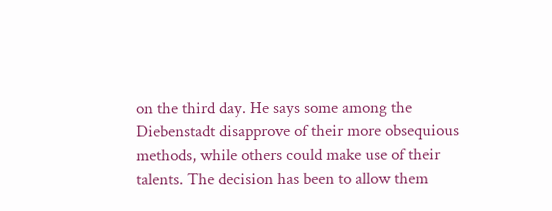on the third day. He says some among the Diebenstadt disapprove of their more obsequious methods, while others could make use of their talents. The decision has been to allow them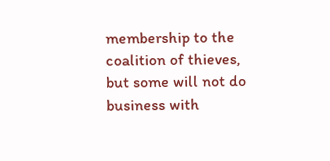membership to the coalition of thieves, but some will not do business with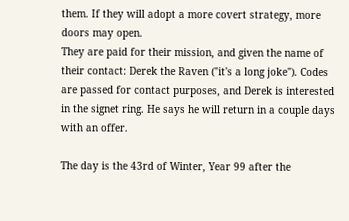them. If they will adopt a more covert strategy, more doors may open.
They are paid for their mission, and given the name of their contact: Derek the Raven ("it's a long joke"). Codes are passed for contact purposes, and Derek is interested in the signet ring. He says he will return in a couple days with an offer.

The day is the 43rd of Winter, Year 99 after the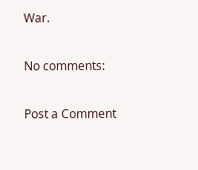War.

No comments:

Post a Comment